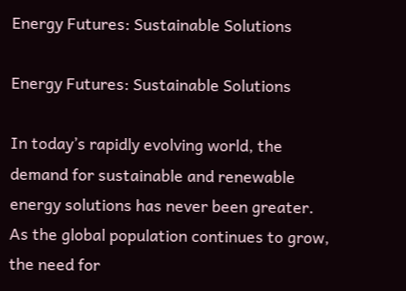Energy Futures: Sustainable Solutions

Energy Futures: Sustainable Solutions

In today’s rapidly evolving world, the demand for sustainable and renewable energy solutions has never been greater. As the global population continues to grow, the need for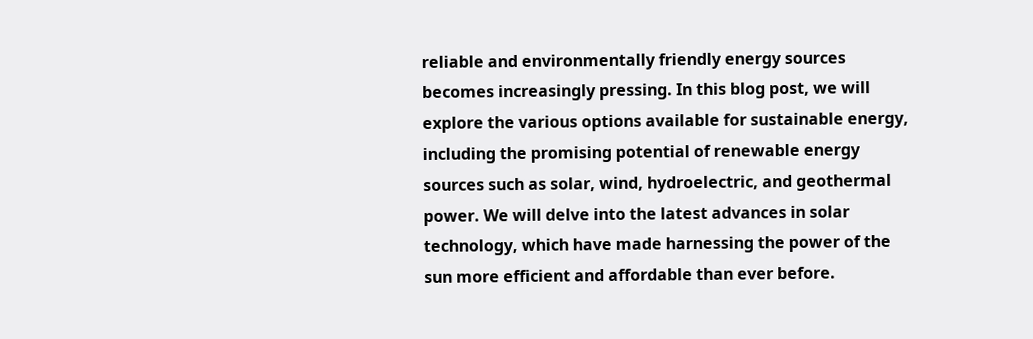reliable and environmentally friendly energy sources becomes increasingly pressing. In this blog post, we will explore the various options available for sustainable energy, including the promising potential of renewable energy sources such as solar, wind, hydroelectric, and geothermal power. We will delve into the latest advances in solar technology, which have made harnessing the power of the sun more efficient and affordable than ever before.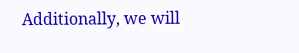Additionally, we will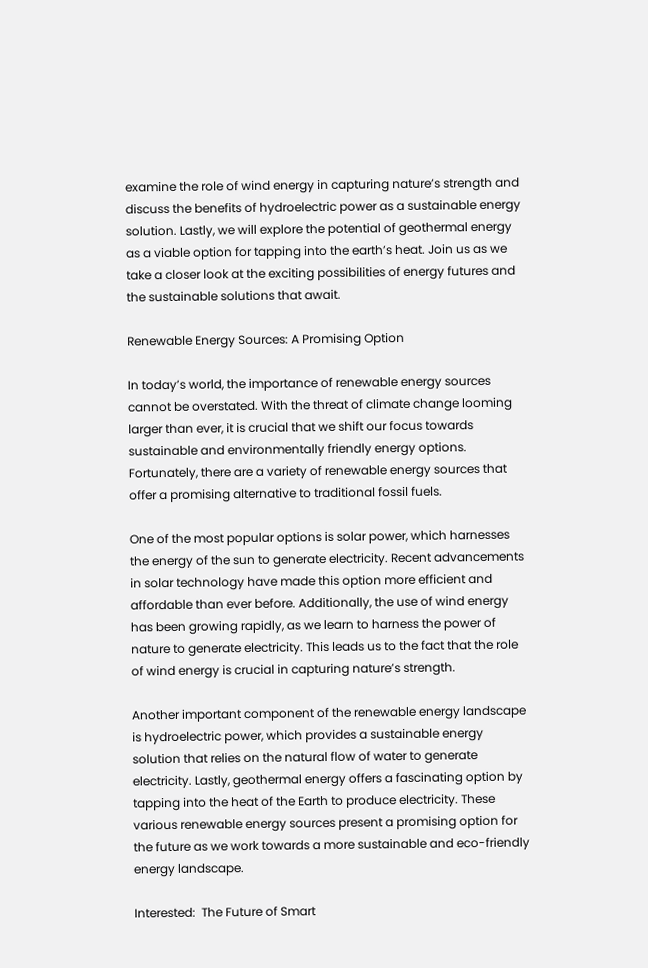examine the role of wind energy in capturing nature’s strength and discuss the benefits of hydroelectric power as a sustainable energy solution. Lastly, we will explore the potential of geothermal energy as a viable option for tapping into the earth’s heat. Join us as we take a closer look at the exciting possibilities of energy futures and the sustainable solutions that await.

Renewable Energy Sources: A Promising Option

In today’s world, the importance of renewable energy sources cannot be overstated. With the threat of climate change looming larger than ever, it is crucial that we shift our focus towards sustainable and environmentally friendly energy options. Fortunately, there are a variety of renewable energy sources that offer a promising alternative to traditional fossil fuels.

One of the most popular options is solar power, which harnesses the energy of the sun to generate electricity. Recent advancements in solar technology have made this option more efficient and affordable than ever before. Additionally, the use of wind energy has been growing rapidly, as we learn to harness the power of nature to generate electricity. This leads us to the fact that the role of wind energy is crucial in capturing nature’s strength.

Another important component of the renewable energy landscape is hydroelectric power, which provides a sustainable energy solution that relies on the natural flow of water to generate electricity. Lastly, geothermal energy offers a fascinating option by tapping into the heat of the Earth to produce electricity. These various renewable energy sources present a promising option for the future as we work towards a more sustainable and eco-friendly energy landscape.

Interested:  The Future of Smart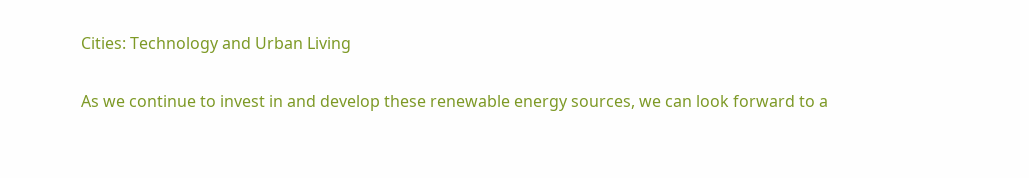Cities: Technology and Urban Living

As we continue to invest in and develop these renewable energy sources, we can look forward to a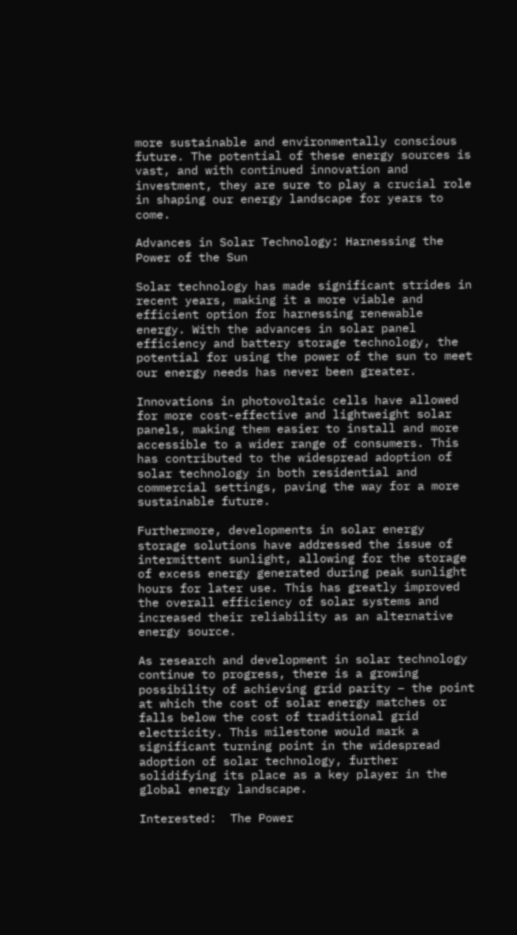more sustainable and environmentally conscious future. The potential of these energy sources is vast, and with continued innovation and investment, they are sure to play a crucial role in shaping our energy landscape for years to come.

Advances in Solar Technology: Harnessing the Power of the Sun

Solar technology has made significant strides in recent years, making it a more viable and efficient option for harnessing renewable energy. With the advances in solar panel efficiency and battery storage technology, the potential for using the power of the sun to meet our energy needs has never been greater.

Innovations in photovoltaic cells have allowed for more cost-effective and lightweight solar panels, making them easier to install and more accessible to a wider range of consumers. This has contributed to the widespread adoption of solar technology in both residential and commercial settings, paving the way for a more sustainable future.

Furthermore, developments in solar energy storage solutions have addressed the issue of intermittent sunlight, allowing for the storage of excess energy generated during peak sunlight hours for later use. This has greatly improved the overall efficiency of solar systems and increased their reliability as an alternative energy source.

As research and development in solar technology continue to progress, there is a growing possibility of achieving grid parity – the point at which the cost of solar energy matches or falls below the cost of traditional grid electricity. This milestone would mark a significant turning point in the widespread adoption of solar technology, further solidifying its place as a key player in the global energy landscape.

Interested:  The Power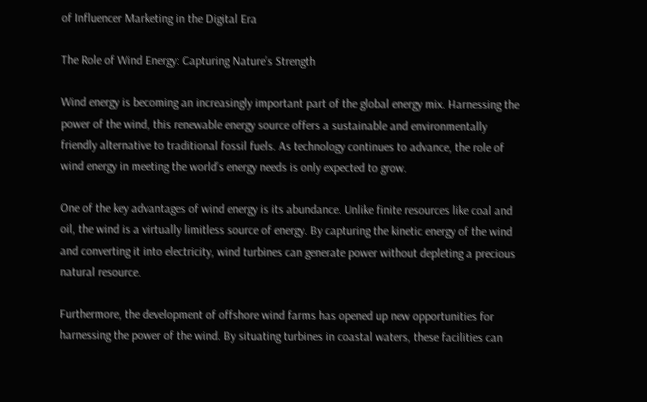of Influencer Marketing in the Digital Era

The Role of Wind Energy: Capturing Nature’s Strength

Wind energy is becoming an increasingly important part of the global energy mix. Harnessing the power of the wind, this renewable energy source offers a sustainable and environmentally friendly alternative to traditional fossil fuels. As technology continues to advance, the role of wind energy in meeting the world’s energy needs is only expected to grow.

One of the key advantages of wind energy is its abundance. Unlike finite resources like coal and oil, the wind is a virtually limitless source of energy. By capturing the kinetic energy of the wind and converting it into electricity, wind turbines can generate power without depleting a precious natural resource.

Furthermore, the development of offshore wind farms has opened up new opportunities for harnessing the power of the wind. By situating turbines in coastal waters, these facilities can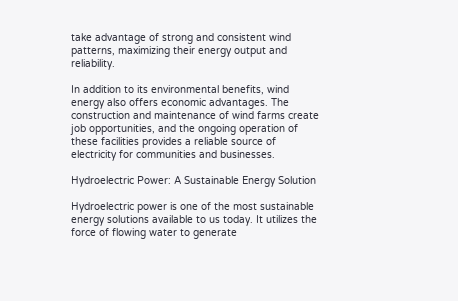take advantage of strong and consistent wind patterns, maximizing their energy output and reliability.

In addition to its environmental benefits, wind energy also offers economic advantages. The construction and maintenance of wind farms create job opportunities, and the ongoing operation of these facilities provides a reliable source of electricity for communities and businesses.

Hydroelectric Power: A Sustainable Energy Solution

Hydroelectric power is one of the most sustainable energy solutions available to us today. It utilizes the force of flowing water to generate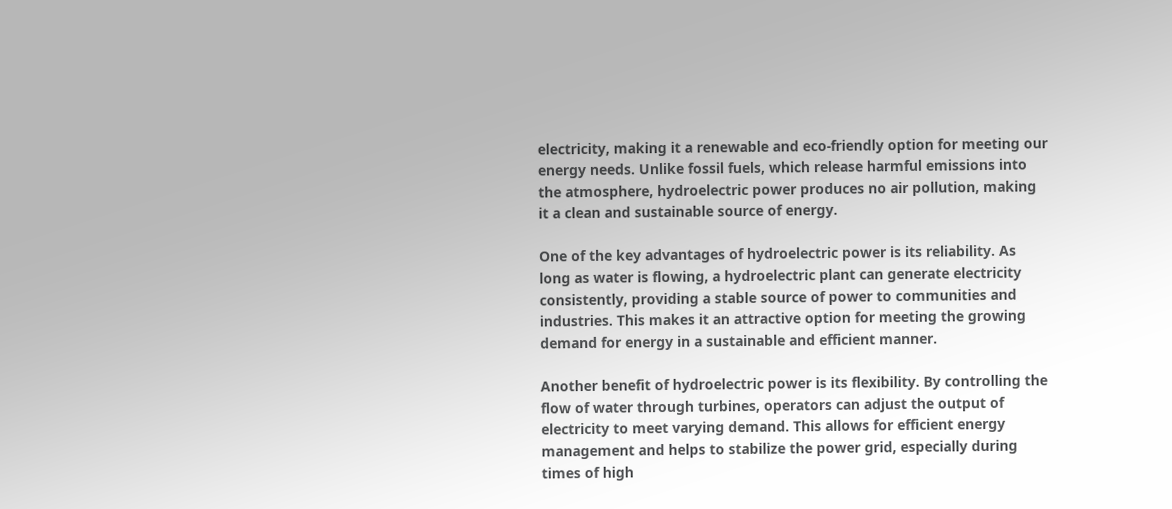electricity, making it a renewable and eco-friendly option for meeting our energy needs. Unlike fossil fuels, which release harmful emissions into the atmosphere, hydroelectric power produces no air pollution, making it a clean and sustainable source of energy.

One of the key advantages of hydroelectric power is its reliability. As long as water is flowing, a hydroelectric plant can generate electricity consistently, providing a stable source of power to communities and industries. This makes it an attractive option for meeting the growing demand for energy in a sustainable and efficient manner.

Another benefit of hydroelectric power is its flexibility. By controlling the flow of water through turbines, operators can adjust the output of electricity to meet varying demand. This allows for efficient energy management and helps to stabilize the power grid, especially during times of high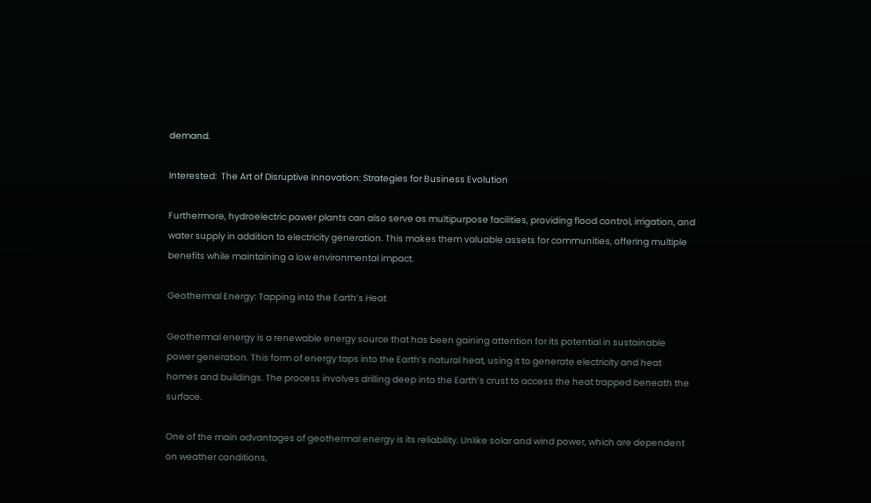demand.

Interested:  The Art of Disruptive Innovation: Strategies for Business Evolution

Furthermore, hydroelectric power plants can also serve as multipurpose facilities, providing flood control, irrigation, and water supply in addition to electricity generation. This makes them valuable assets for communities, offering multiple benefits while maintaining a low environmental impact.

Geothermal Energy: Tapping into the Earth’s Heat

Geothermal energy is a renewable energy source that has been gaining attention for its potential in sustainable power generation. This form of energy taps into the Earth’s natural heat, using it to generate electricity and heat homes and buildings. The process involves drilling deep into the Earth’s crust to access the heat trapped beneath the surface.

One of the main advantages of geothermal energy is its reliability. Unlike solar and wind power, which are dependent on weather conditions,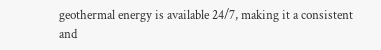geothermal energy is available 24/7, making it a consistent and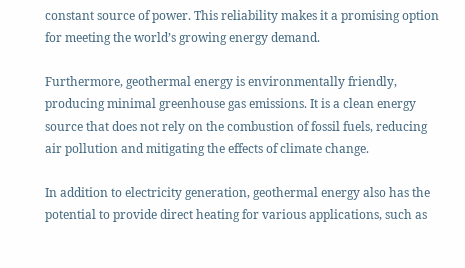constant source of power. This reliability makes it a promising option for meeting the world’s growing energy demand.

Furthermore, geothermal energy is environmentally friendly, producing minimal greenhouse gas emissions. It is a clean energy source that does not rely on the combustion of fossil fuels, reducing air pollution and mitigating the effects of climate change.

In addition to electricity generation, geothermal energy also has the potential to provide direct heating for various applications, such as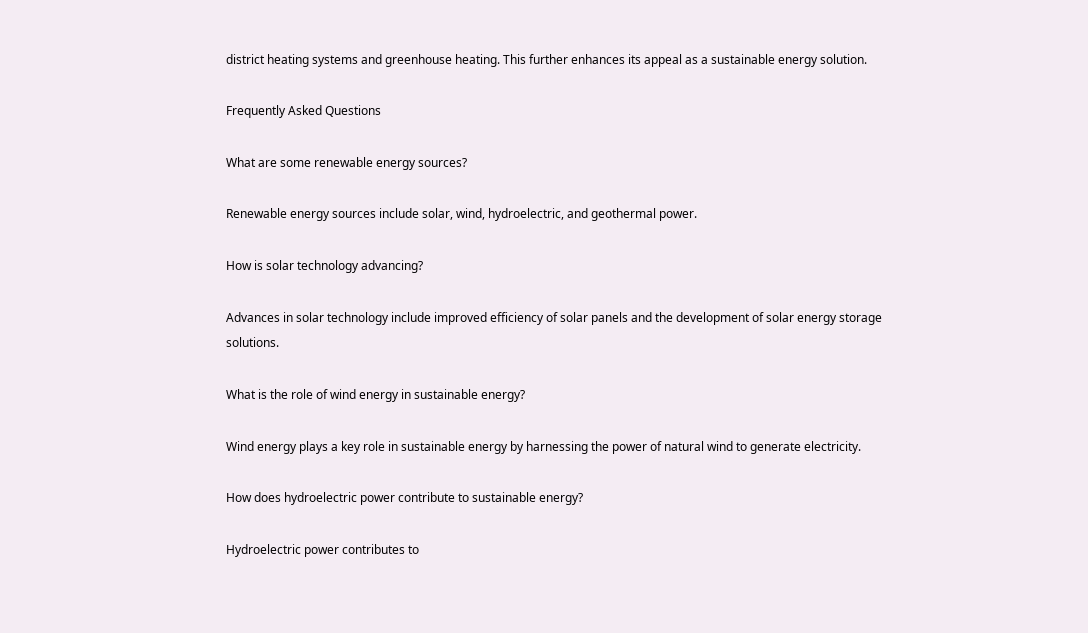district heating systems and greenhouse heating. This further enhances its appeal as a sustainable energy solution.

Frequently Asked Questions

What are some renewable energy sources?

Renewable energy sources include solar, wind, hydroelectric, and geothermal power.

How is solar technology advancing?

Advances in solar technology include improved efficiency of solar panels and the development of solar energy storage solutions.

What is the role of wind energy in sustainable energy?

Wind energy plays a key role in sustainable energy by harnessing the power of natural wind to generate electricity.

How does hydroelectric power contribute to sustainable energy?

Hydroelectric power contributes to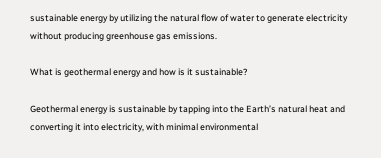sustainable energy by utilizing the natural flow of water to generate electricity without producing greenhouse gas emissions.

What is geothermal energy and how is it sustainable?

Geothermal energy is sustainable by tapping into the Earth’s natural heat and converting it into electricity, with minimal environmental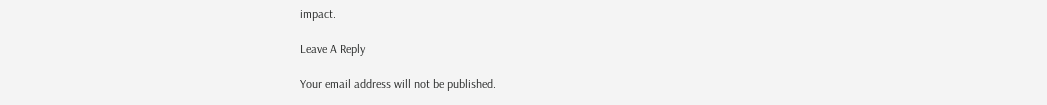impact.

Leave A Reply

Your email address will not be published.